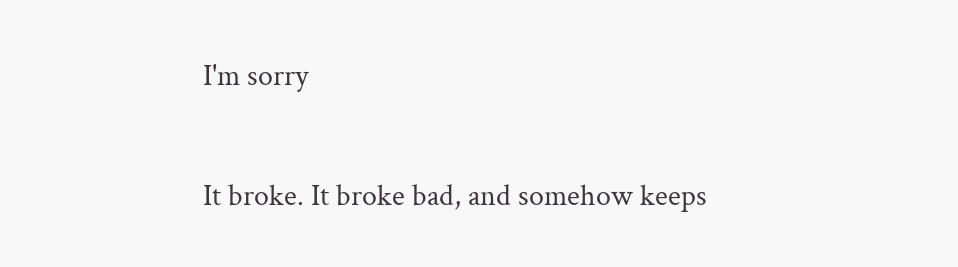I'm sorry

It broke. It broke bad, and somehow keeps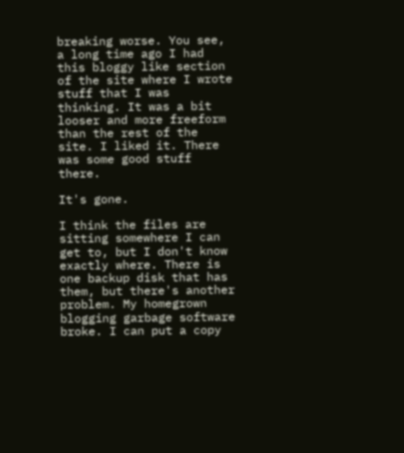breaking worse. You see, a long time ago I had this bloggy like section of the site where I wrote stuff that I was thinking. It was a bit looser and more freeform than the rest of the site. I liked it. There was some good stuff there.

It's gone.

I think the files are sitting somewhere I can get to, but I don't know exactly where. There is one backup disk that has them, but there's another problem. My homegrown blogging garbage software broke. I can put a copy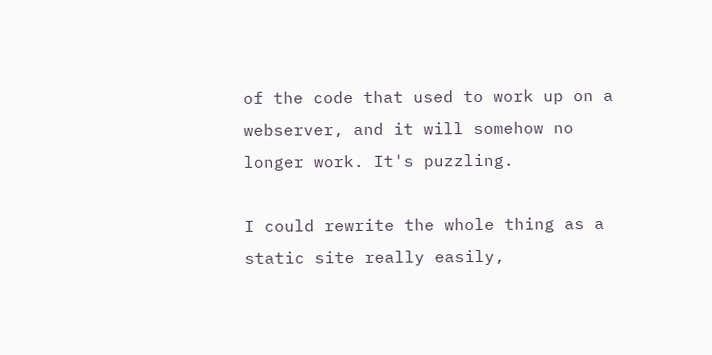of the code that used to work up on a webserver, and it will somehow no longer work. It's puzzling.

I could rewrite the whole thing as a static site really easily,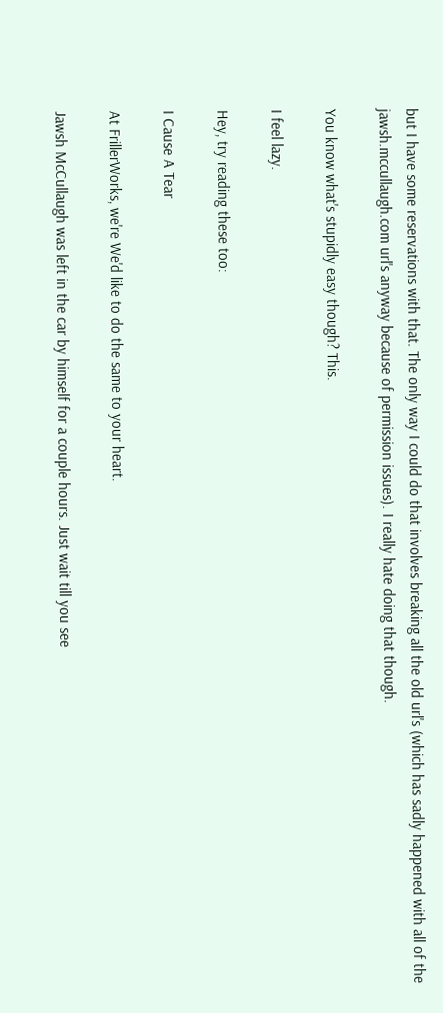but I have some reservations with that. The only way I could do that involves breaking all the old url's (which has sadly happened with all of the jawsh.mccullaugh.com url's anyway because of permission issues). I really hate doing that though.

You know what's stupidly easy though? This.

I feel lazy.

Hey, try reading these too:

I Cause A Tear

At FrillerWorks, we're We'd like to do the same to your heart.

Jawsh McCullaugh was left in the car by himself for a couple hours. Just wait till you see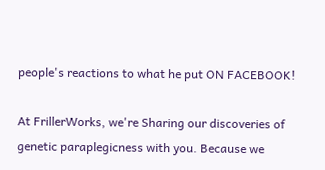people's reactions to what he put ON FACEBOOK!

At FrillerWorks, we're Sharing our discoveries of genetic paraplegicness with you. Because we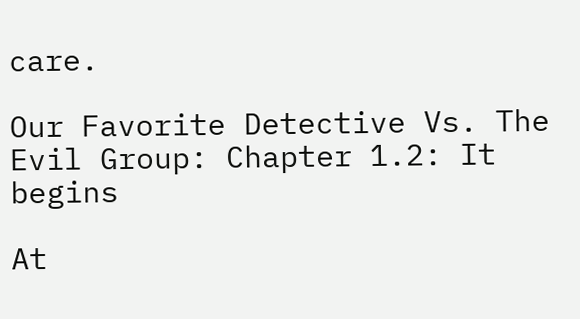care.

Our Favorite Detective Vs. The Evil Group: Chapter 1.2: It begins

At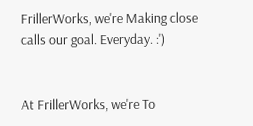FrillerWorks, we're Making close calls our goal. Everyday. :')


At FrillerWorks, we're To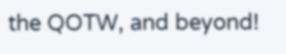the QOTW, and beyond!